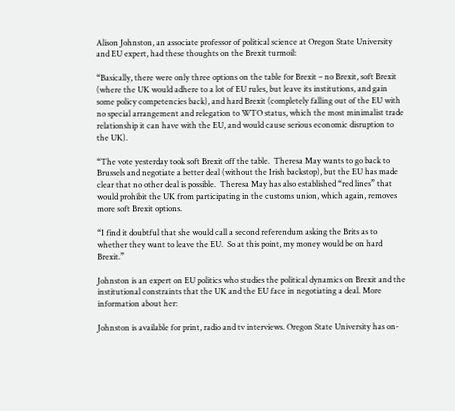Alison Johnston, an associate professor of political science at Oregon State University and EU expert, had these thoughts on the Brexit turmoil:

“Basically, there were only three options on the table for Brexit – no Brexit, soft Brexit (where the UK would adhere to a lot of EU rules, but leave its institutions, and gain some policy competencies back), and hard Brexit (completely falling out of the EU with no special arrangement and relegation to WTO status, which the most minimalist trade relationship it can have with the EU, and would cause serious economic disruption to the UK).

“The vote yesterday took soft Brexit off the table.  Theresa May wants to go back to Brussels and negotiate a better deal (without the Irish backstop), but the EU has made clear that no other deal is possible.  Theresa May has also established “red lines” that would prohibit the UK from participating in the customs union, which again, removes more soft Brexit options.

“I find it doubtful that she would call a second referendum asking the Brits as to whether they want to leave the EU.  So at this point, my money would be on hard Brexit.”

Johnston is an expert on EU politics who studies the political dynamics on Brexit and the institutional constraints that the UK and the EU face in negotiating a deal. More information about her:

Johnston is available for print, radio and tv interviews. Oregon State University has on-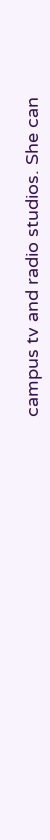campus tv and radio studios. She can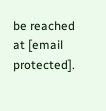be reached at [email protected].